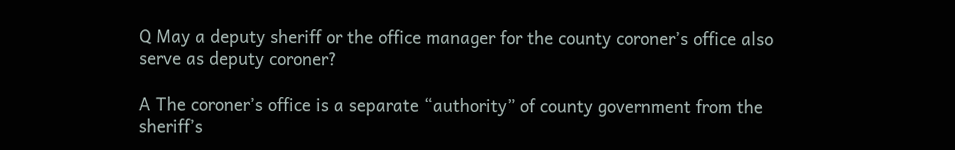Q May a deputy sheriff or the office manager for the county coroner’s office also serve as deputy coroner?

A The coroner’s office is a separate “authority” of county government from the sheriff’s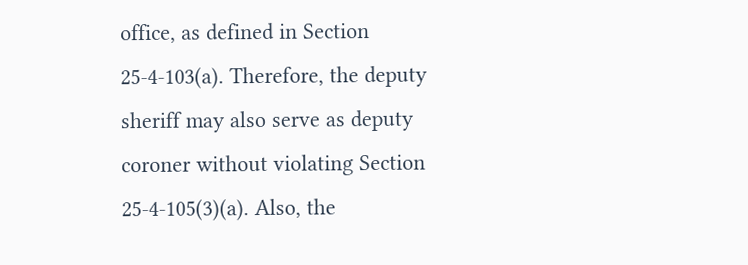office, as defined in Section 25-4-103(a). Therefore, the deputy sheriff may also serve as deputy coroner without violating Section 25-4-105(3)(a). Also, the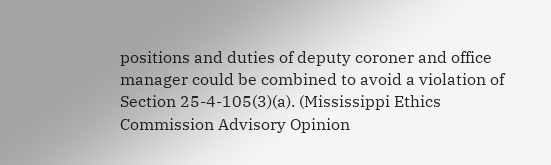positions and duties of deputy coroner and office manager could be combined to avoid a violation of Section 25-4-105(3)(a). (Mississippi Ethics Commission Advisory Opinion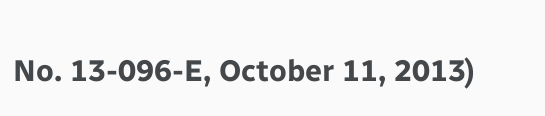No. 13-096-E, October 11, 2013)